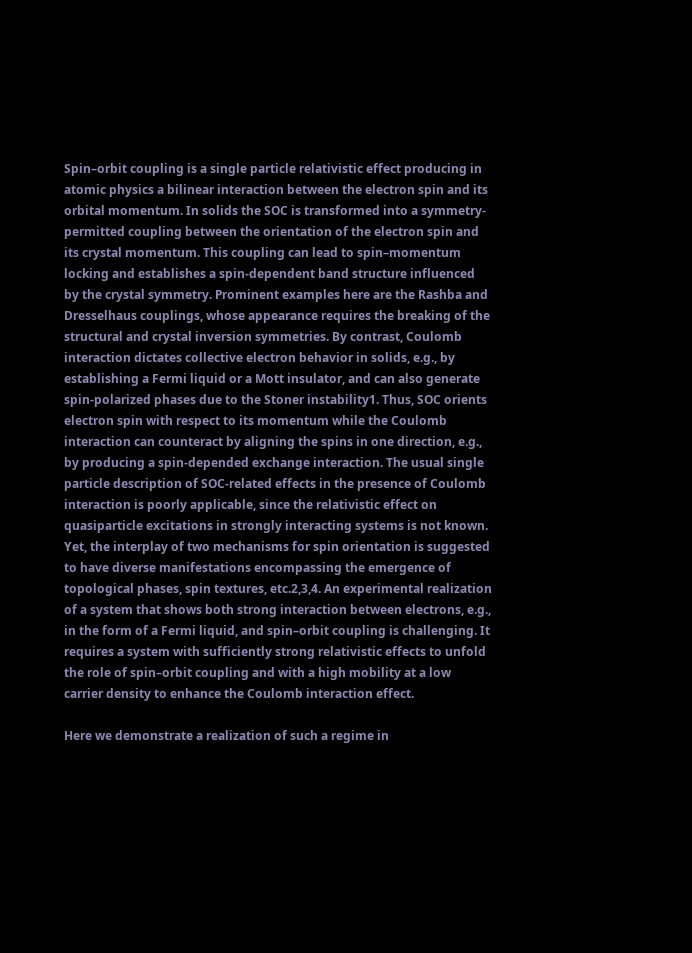Spin–orbit coupling is a single particle relativistic effect producing in atomic physics a bilinear interaction between the electron spin and its orbital momentum. In solids the SOC is transformed into a symmetry-permitted coupling between the orientation of the electron spin and its crystal momentum. This coupling can lead to spin–momentum locking and establishes a spin-dependent band structure influenced by the crystal symmetry. Prominent examples here are the Rashba and Dresselhaus couplings, whose appearance requires the breaking of the structural and crystal inversion symmetries. By contrast, Coulomb interaction dictates collective electron behavior in solids, e.g., by establishing a Fermi liquid or a Mott insulator, and can also generate spin-polarized phases due to the Stoner instability1. Thus, SOC orients electron spin with respect to its momentum while the Coulomb interaction can counteract by aligning the spins in one direction, e.g., by producing a spin-depended exchange interaction. The usual single particle description of SOC-related effects in the presence of Coulomb interaction is poorly applicable, since the relativistic effect on quasiparticle excitations in strongly interacting systems is not known. Yet, the interplay of two mechanisms for spin orientation is suggested to have diverse manifestations encompassing the emergence of topological phases, spin textures, etc.2,3,4. An experimental realization of a system that shows both strong interaction between electrons, e.g., in the form of a Fermi liquid, and spin–orbit coupling is challenging. It requires a system with sufficiently strong relativistic effects to unfold the role of spin–orbit coupling and with a high mobility at a low carrier density to enhance the Coulomb interaction effect.

Here we demonstrate a realization of such a regime in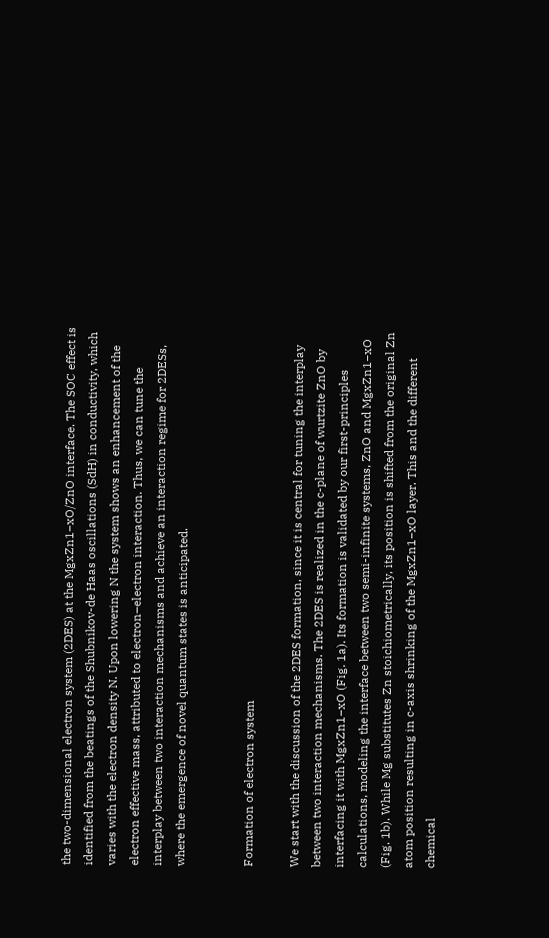the two-dimensional electron system (2DES) at the MgxZn1−xO/ZnO interface. The SOC effect is identified from the beatings of the Shubnikov-de Haas oscillations (SdH) in conductivity, which varies with the electron density N. Upon lowering N the system shows an enhancement of the electron effective mass, attributed to electron–electron interaction. Thus, we can tune the interplay between two interaction mechanisms and achieve an interaction regime for 2DESs, where the emergence of novel quantum states is anticipated.


Formation of electron system

We start with the discussion of the 2DES formation, since it is central for tuning the interplay between two interaction mechanisms. The 2DES is realized in the c-plane of wurtzite ZnO by interfacing it with MgxZn1−xO (Fig. 1a). Its formation is validated by our first-principles calculations, modeling the interface between two semi-infinite systems, ZnO and MgxZn1−xO (Fig. 1b). While Mg substitutes Zn stoichiometrically, its position is shifted from the original Zn atom position resulting in c-axis shrinking of the MgxZn1−xO layer. This and the different chemical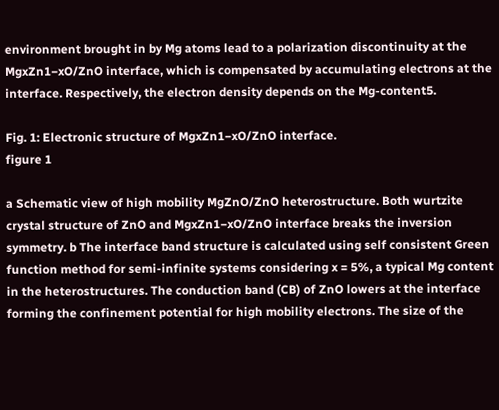environment brought in by Mg atoms lead to a polarization discontinuity at the MgxZn1−xO/ZnO interface, which is compensated by accumulating electrons at the interface. Respectively, the electron density depends on the Mg-content5.

Fig. 1: Electronic structure of MgxZn1−xO/ZnO interface.
figure 1

a Schematic view of high mobility MgZnO/ZnO heterostructure. Both wurtzite crystal structure of ZnO and MgxZn1−xO/ZnO interface breaks the inversion symmetry. b The interface band structure is calculated using self consistent Green function method for semi-infinite systems considering x = 5%, a typical Mg content in the heterostructures. The conduction band (CB) of ZnO lowers at the interface forming the confinement potential for high mobility electrons. The size of the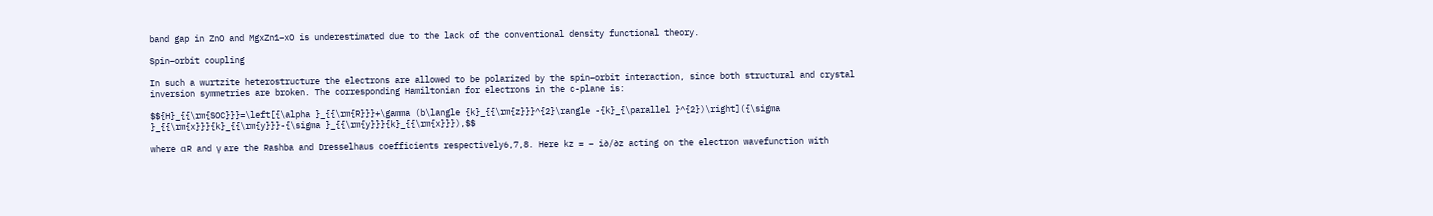band gap in ZnO and MgxZn1−xO is underestimated due to the lack of the conventional density functional theory.

Spin–orbit coupling

In such a wurtzite heterostructure the electrons are allowed to be polarized by the spin–orbit interaction, since both structural and crystal inversion symmetries are broken. The corresponding Hamiltonian for electrons in the c-plane is:

$${H}_{{\rm{SOC}}}=\left[{\alpha }_{{\rm{R}}}+\gamma (b\langle {k}_{{\rm{z}}}^{2}\rangle -{k}_{\parallel }^{2})\right]({\sigma }_{{\rm{x}}}{k}_{{\rm{y}}}-{\sigma }_{{\rm{y}}}{k}_{{\rm{x}}}),$$

where αR and γ are the Rashba and Dresselhaus coefficients respectively6,7,8. Here kz = − i∂/∂z acting on the electron wavefunction with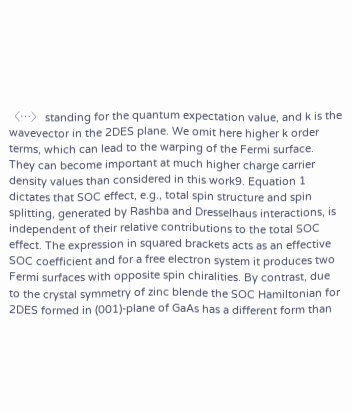〈…〉 standing for the quantum expectation value, and k is the wavevector in the 2DES plane. We omit here higher k order terms, which can lead to the warping of the Fermi surface. They can become important at much higher charge carrier density values than considered in this work9. Equation 1 dictates that SOC effect, e.g., total spin structure and spin splitting, generated by Rashba and Dresselhaus interactions, is independent of their relative contributions to the total SOC effect. The expression in squared brackets acts as an effective SOC coefficient and for a free electron system it produces two Fermi surfaces with opposite spin chiralities. By contrast, due to the crystal symmetry of zinc blende the SOC Hamiltonian for 2DES formed in (001)-plane of GaAs has a different form than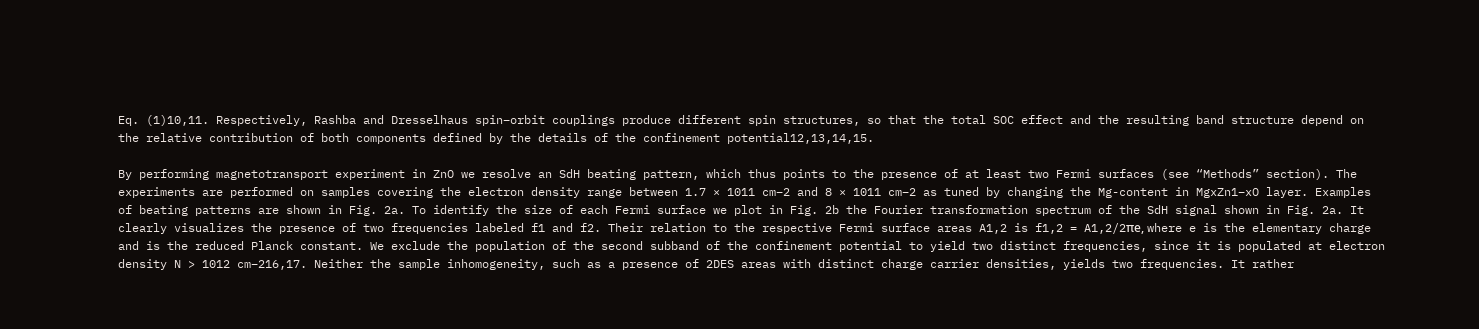Eq. (1)10,11. Respectively, Rashba and Dresselhaus spin–orbit couplings produce different spin structures, so that the total SOC effect and the resulting band structure depend on the relative contribution of both components defined by the details of the confinement potential12,13,14,15.

By performing magnetotransport experiment in ZnO we resolve an SdH beating pattern, which thus points to the presence of at least two Fermi surfaces (see “Methods” section). The experiments are performed on samples covering the electron density range between 1.7 × 1011 cm−2 and 8 × 1011 cm−2 as tuned by changing the Mg-content in MgxZn1−xO layer. Examples of beating patterns are shown in Fig. 2a. To identify the size of each Fermi surface we plot in Fig. 2b the Fourier transformation spectrum of the SdH signal shown in Fig. 2a. It clearly visualizes the presence of two frequencies labeled f1 and f2. Their relation to the respective Fermi surface areas A1,2 is f1,2 = A1,2/2πe, where e is the elementary charge and is the reduced Planck constant. We exclude the population of the second subband of the confinement potential to yield two distinct frequencies, since it is populated at electron density N > 1012 cm−216,17. Neither the sample inhomogeneity, such as a presence of 2DES areas with distinct charge carrier densities, yields two frequencies. It rather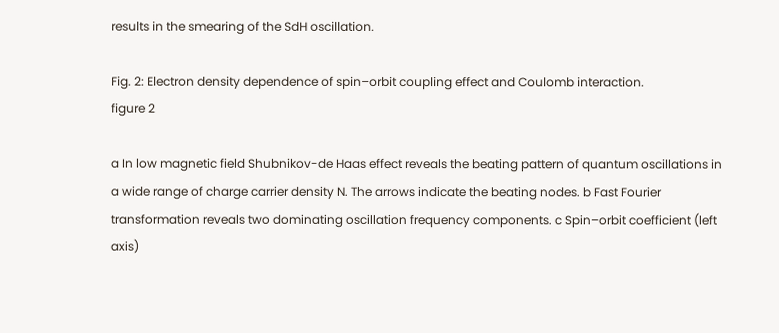results in the smearing of the SdH oscillation.

Fig. 2: Electron density dependence of spin–orbit coupling effect and Coulomb interaction.
figure 2

a In low magnetic field Shubnikov-de Haas effect reveals the beating pattern of quantum oscillations in a wide range of charge carrier density N. The arrows indicate the beating nodes. b Fast Fourier transformation reveals two dominating oscillation frequency components. c Spin–orbit coefficient (left axis)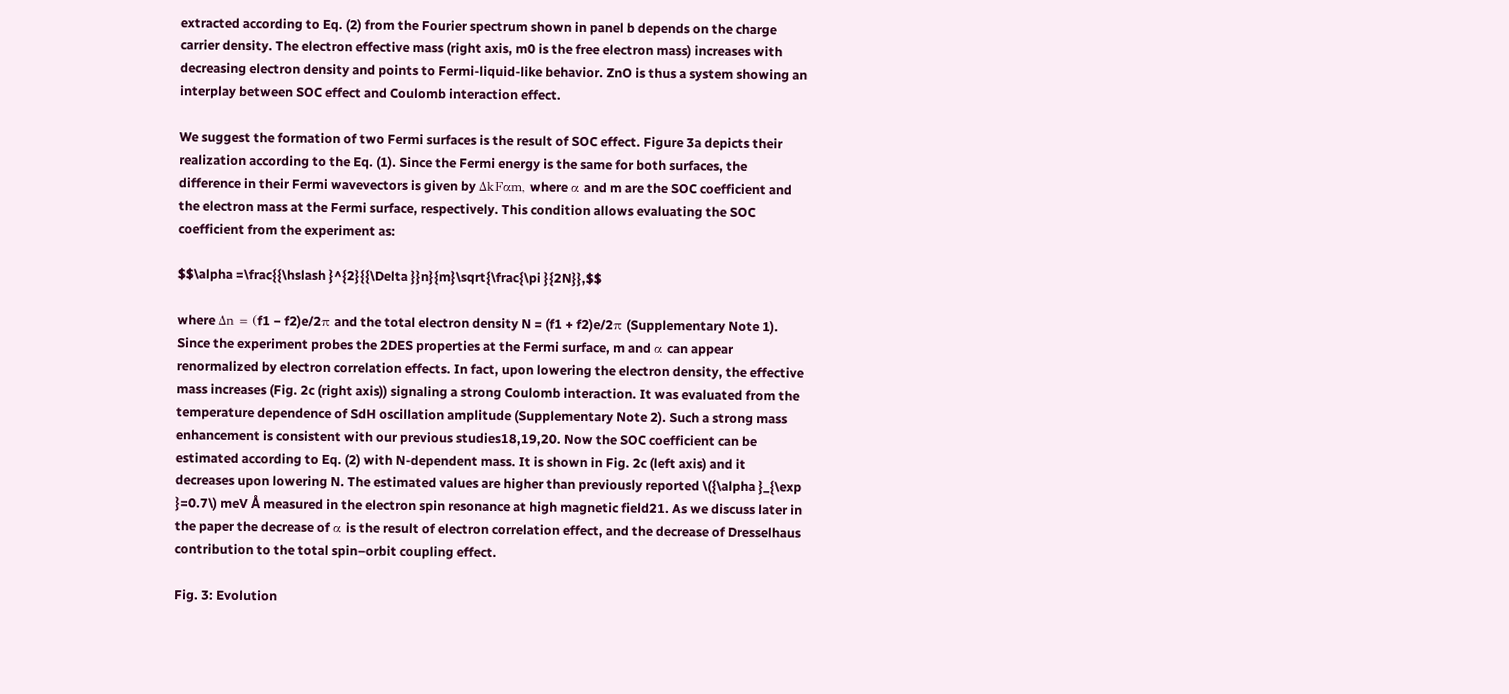extracted according to Eq. (2) from the Fourier spectrum shown in panel b depends on the charge carrier density. The electron effective mass (right axis, m0 is the free electron mass) increases with decreasing electron density and points to Fermi-liquid-like behavior. ZnO is thus a system showing an interplay between SOC effect and Coulomb interaction effect.

We suggest the formation of two Fermi surfaces is the result of SOC effect. Figure 3a depicts their realization according to the Eq. (1). Since the Fermi energy is the same for both surfaces, the difference in their Fermi wavevectors is given by ΔkFαm, where α and m are the SOC coefficient and the electron mass at the Fermi surface, respectively. This condition allows evaluating the SOC coefficient from the experiment as:

$$\alpha =\frac{{\hslash }^{2}{{\Delta }}n}{m}\sqrt{\frac{\pi }{2N}},$$

where Δn = (f1 − f2)e/2π and the total electron density N = (f1 + f2)e/2π (Supplementary Note 1). Since the experiment probes the 2DES properties at the Fermi surface, m and α can appear renormalized by electron correlation effects. In fact, upon lowering the electron density, the effective mass increases (Fig. 2c (right axis)) signaling a strong Coulomb interaction. It was evaluated from the temperature dependence of SdH oscillation amplitude (Supplementary Note 2). Such a strong mass enhancement is consistent with our previous studies18,19,20. Now the SOC coefficient can be estimated according to Eq. (2) with N-dependent mass. It is shown in Fig. 2c (left axis) and it decreases upon lowering N. The estimated values are higher than previously reported \({\alpha }_{\exp }=0.7\) meV Å measured in the electron spin resonance at high magnetic field21. As we discuss later in the paper the decrease of α is the result of electron correlation effect, and the decrease of Dresselhaus contribution to the total spin–orbit coupling effect.

Fig. 3: Evolution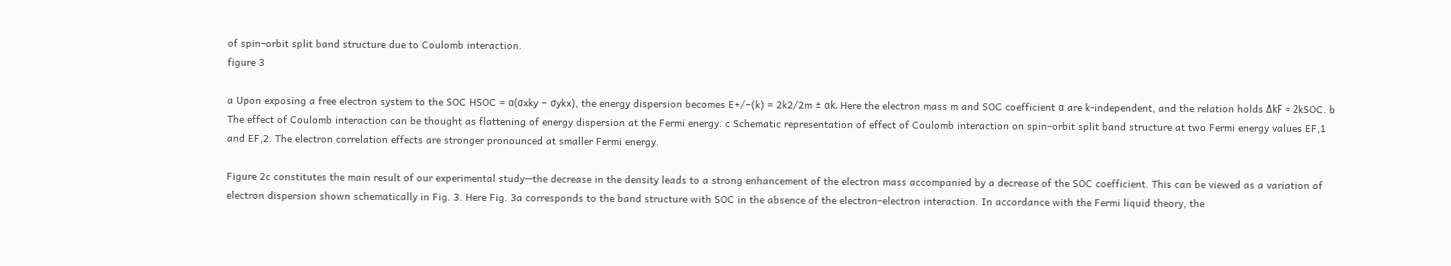of spin–orbit split band structure due to Coulomb interaction.
figure 3

a Upon exposing a free electron system to the SOC HSOC = α(σxky − σykx), the energy dispersion becomes E+/−(k) = 2k2/2m ± αk. Here the electron mass m and SOC coefficient α are k-independent, and the relation holds ΔkF = 2kSOC. b The effect of Coulomb interaction can be thought as flattening of energy dispersion at the Fermi energy. c Schematic representation of effect of Coulomb interaction on spin–orbit split band structure at two Fermi energy values EF,1 and EF,2. The electron correlation effects are stronger pronounced at smaller Fermi energy.

Figure 2c constitutes the main result of our experimental study—the decrease in the density leads to a strong enhancement of the electron mass accompanied by a decrease of the SOC coefficient. This can be viewed as a variation of electron dispersion shown schematically in Fig. 3. Here Fig. 3a corresponds to the band structure with SOC in the absence of the electron–electron interaction. In accordance with the Fermi liquid theory, the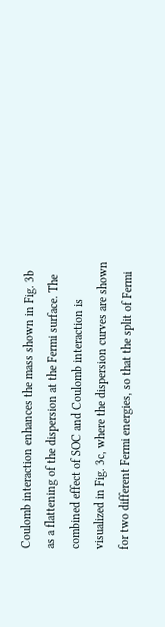Coulomb interaction enhances the mass shown in Fig. 3b as a flattening of the dispersion at the Fermi surface. The combined effect of SOC and Coulomb interaction is visualized in Fig. 3c, where the dispersion curves are shown for two different Fermi energies, so that the split of Fermi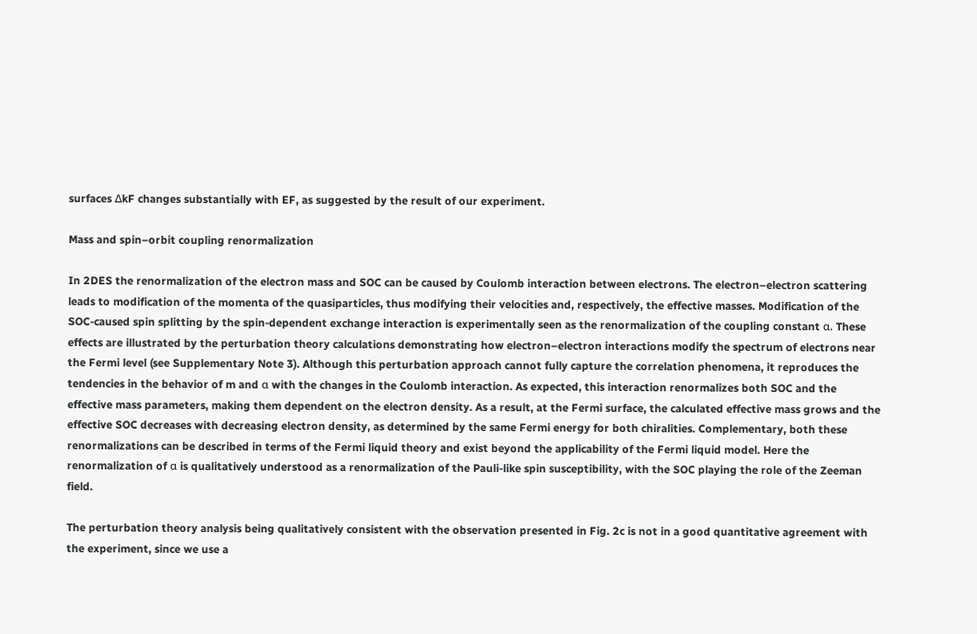surfaces ΔkF changes substantially with EF, as suggested by the result of our experiment.

Mass and spin–orbit coupling renormalization

In 2DES the renormalization of the electron mass and SOC can be caused by Coulomb interaction between electrons. The electron–electron scattering leads to modification of the momenta of the quasiparticles, thus modifying their velocities and, respectively, the effective masses. Modification of the SOC-caused spin splitting by the spin-dependent exchange interaction is experimentally seen as the renormalization of the coupling constant α. These effects are illustrated by the perturbation theory calculations demonstrating how electron–electron interactions modify the spectrum of electrons near the Fermi level (see Supplementary Note 3). Although this perturbation approach cannot fully capture the correlation phenomena, it reproduces the tendencies in the behavior of m and α with the changes in the Coulomb interaction. As expected, this interaction renormalizes both SOC and the effective mass parameters, making them dependent on the electron density. As a result, at the Fermi surface, the calculated effective mass grows and the effective SOC decreases with decreasing electron density, as determined by the same Fermi energy for both chiralities. Complementary, both these renormalizations can be described in terms of the Fermi liquid theory and exist beyond the applicability of the Fermi liquid model. Here the renormalization of α is qualitatively understood as a renormalization of the Pauli-like spin susceptibility, with the SOC playing the role of the Zeeman field.

The perturbation theory analysis being qualitatively consistent with the observation presented in Fig. 2c is not in a good quantitative agreement with the experiment, since we use a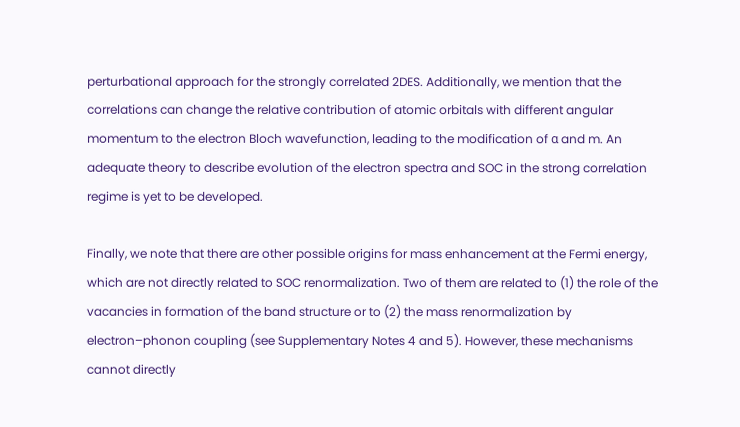perturbational approach for the strongly correlated 2DES. Additionally, we mention that the correlations can change the relative contribution of atomic orbitals with different angular momentum to the electron Bloch wavefunction, leading to the modification of α and m. An adequate theory to describe evolution of the electron spectra and SOC in the strong correlation regime is yet to be developed.

Finally, we note that there are other possible origins for mass enhancement at the Fermi energy, which are not directly related to SOC renormalization. Two of them are related to (1) the role of the vacancies in formation of the band structure or to (2) the mass renormalization by electron–phonon coupling (see Supplementary Notes 4 and 5). However, these mechanisms cannot directly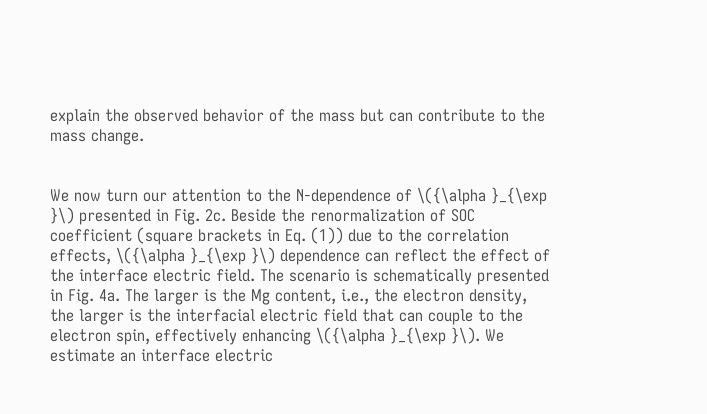explain the observed behavior of the mass but can contribute to the mass change.


We now turn our attention to the N-dependence of \({\alpha }_{\exp }\) presented in Fig. 2c. Beside the renormalization of SOC coefficient (square brackets in Eq. (1)) due to the correlation effects, \({\alpha }_{\exp }\) dependence can reflect the effect of the interface electric field. The scenario is schematically presented in Fig. 4a. The larger is the Mg content, i.e., the electron density, the larger is the interfacial electric field that can couple to the electron spin, effectively enhancing \({\alpha }_{\exp }\). We estimate an interface electric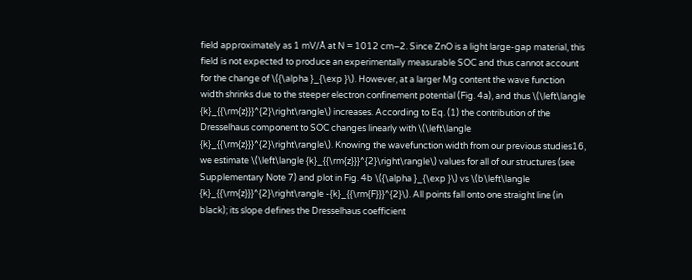field approximately as 1 mV/Å at N = 1012 cm−2. Since ZnO is a light large-gap material, this field is not expected to produce an experimentally measurable SOC and thus cannot account for the change of \({\alpha }_{\exp }\). However, at a larger Mg content the wave function width shrinks due to the steeper electron confinement potential (Fig. 4a), and thus \(\left\langle {k}_{{\rm{z}}}^{2}\right\rangle\) increases. According to Eq. (1) the contribution of the Dresselhaus component to SOC changes linearly with \(\left\langle {k}_{{\rm{z}}}^{2}\right\rangle\). Knowing the wavefunction width from our previous studies16, we estimate \(\left\langle {k}_{{\rm{z}}}^{2}\right\rangle\) values for all of our structures (see Supplementary Note 7) and plot in Fig. 4b \({\alpha }_{\exp }\) vs \(b\left\langle {k}_{{\rm{z}}}^{2}\right\rangle -{k}_{{\rm{F}}}^{2}\). All points fall onto one straight line (in black); its slope defines the Dresselhaus coefficient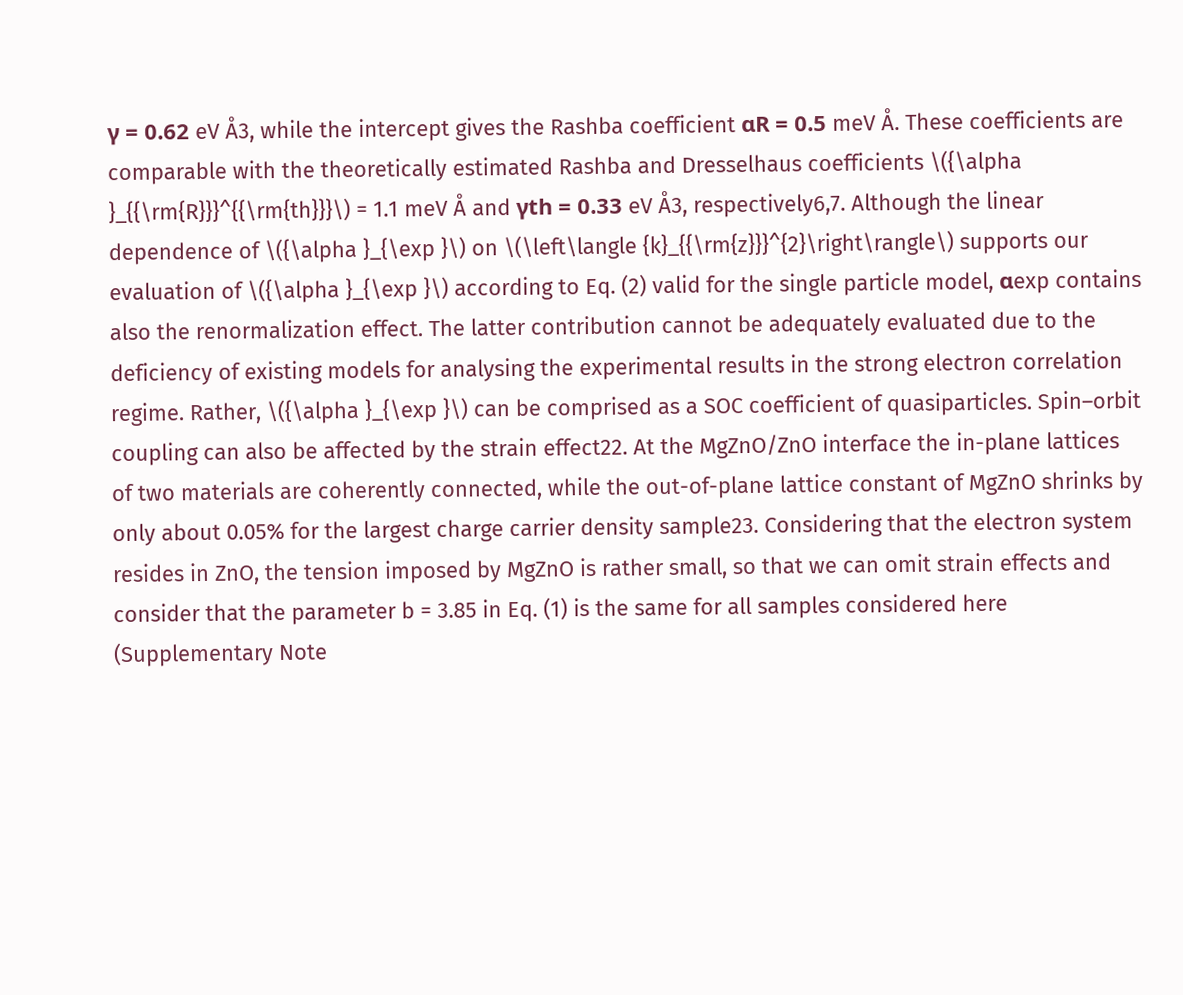γ = 0.62 eV Å3, while the intercept gives the Rashba coefficient αR = 0.5 meV Å. These coefficients are comparable with the theoretically estimated Rashba and Dresselhaus coefficients \({\alpha }_{{\rm{R}}}^{{\rm{th}}}\) = 1.1 meV Å and γth = 0.33 eV Å3, respectively6,7. Although the linear dependence of \({\alpha }_{\exp }\) on \(\left\langle {k}_{{\rm{z}}}^{2}\right\rangle\) supports our evaluation of \({\alpha }_{\exp }\) according to Eq. (2) valid for the single particle model, αexp contains also the renormalization effect. The latter contribution cannot be adequately evaluated due to the deficiency of existing models for analysing the experimental results in the strong electron correlation regime. Rather, \({\alpha }_{\exp }\) can be comprised as a SOC coefficient of quasiparticles. Spin–orbit coupling can also be affected by the strain effect22. At the MgZnO/ZnO interface the in-plane lattices of two materials are coherently connected, while the out-of-plane lattice constant of MgZnO shrinks by only about 0.05% for the largest charge carrier density sample23. Considering that the electron system resides in ZnO, the tension imposed by MgZnO is rather small, so that we can omit strain effects and consider that the parameter b = 3.85 in Eq. (1) is the same for all samples considered here (Supplementary Note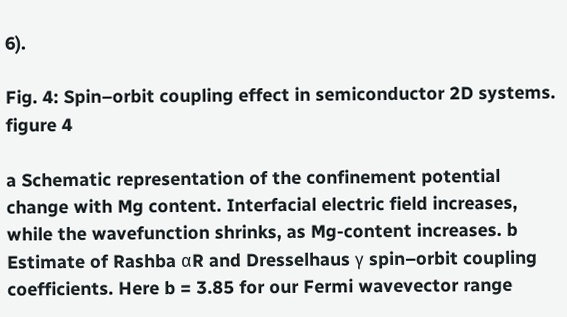6).

Fig. 4: Spin–orbit coupling effect in semiconductor 2D systems.
figure 4

a Schematic representation of the confinement potential change with Mg content. Interfacial electric field increases, while the wavefunction shrinks, as Mg-content increases. b Estimate of Rashba αR and Dresselhaus γ spin–orbit coupling coefficients. Here b = 3.85 for our Fermi wavevector range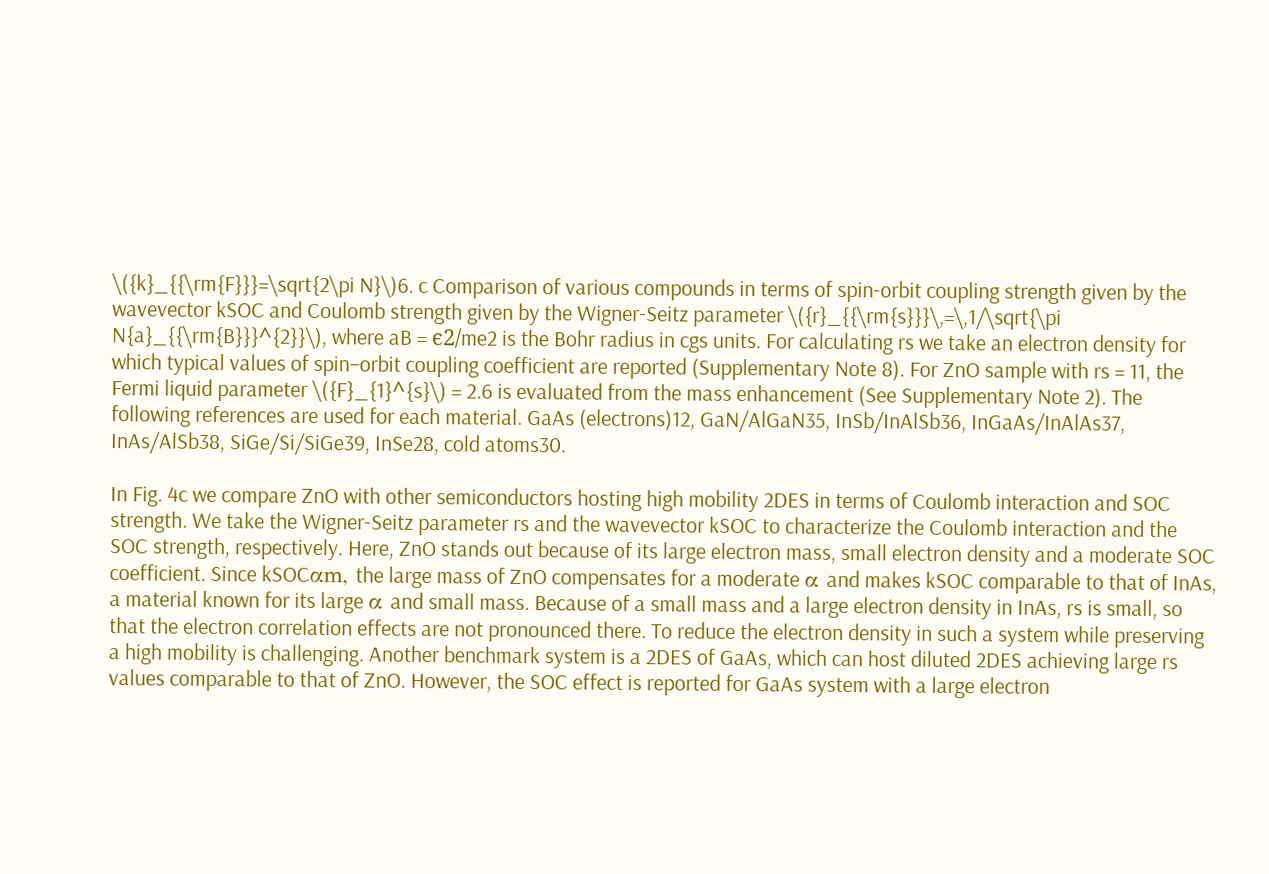\({k}_{{\rm{F}}}=\sqrt{2\pi N}\)6. c Comparison of various compounds in terms of spin-orbit coupling strength given by the wavevector kSOC and Coulomb strength given by the Wigner-Seitz parameter \({r}_{{\rm{s}}}\,=\,1/\sqrt{\pi N{a}_{{\rm{B}}}^{2}}\), where aB = ϵ2/me2 is the Bohr radius in cgs units. For calculating rs we take an electron density for which typical values of spin–orbit coupling coefficient are reported (Supplementary Note 8). For ZnO sample with rs = 11, the Fermi liquid parameter \({F}_{1}^{s}\) = 2.6 is evaluated from the mass enhancement (See Supplementary Note 2). The following references are used for each material. GaAs (electrons)12, GaN/AlGaN35, InSb/InAlSb36, InGaAs/InAlAs37, InAs/AlSb38, SiGe/Si/SiGe39, InSe28, cold atoms30.

In Fig. 4c we compare ZnO with other semiconductors hosting high mobility 2DES in terms of Coulomb interaction and SOC strength. We take the Wigner-Seitz parameter rs and the wavevector kSOC to characterize the Coulomb interaction and the SOC strength, respectively. Here, ZnO stands out because of its large electron mass, small electron density and a moderate SOC coefficient. Since kSOCαm, the large mass of ZnO compensates for a moderate α and makes kSOC comparable to that of InAs, a material known for its large α and small mass. Because of a small mass and a large electron density in InAs, rs is small, so that the electron correlation effects are not pronounced there. To reduce the electron density in such a system while preserving a high mobility is challenging. Another benchmark system is a 2DES of GaAs, which can host diluted 2DES achieving large rs values comparable to that of ZnO. However, the SOC effect is reported for GaAs system with a large electron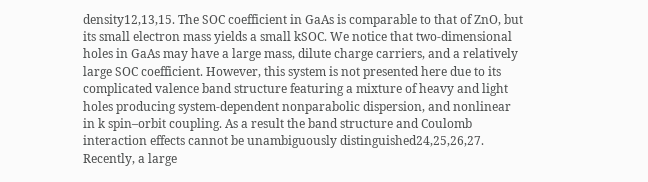density12,13,15. The SOC coefficient in GaAs is comparable to that of ZnO, but its small electron mass yields a small kSOC. We notice that two-dimensional holes in GaAs may have a large mass, dilute charge carriers, and a relatively large SOC coefficient. However, this system is not presented here due to its complicated valence band structure featuring a mixture of heavy and light holes producing system-dependent nonparabolic dispersion, and nonlinear in k spin–orbit coupling. As a result the band structure and Coulomb interaction effects cannot be unambiguously distinguished24,25,26,27. Recently, a large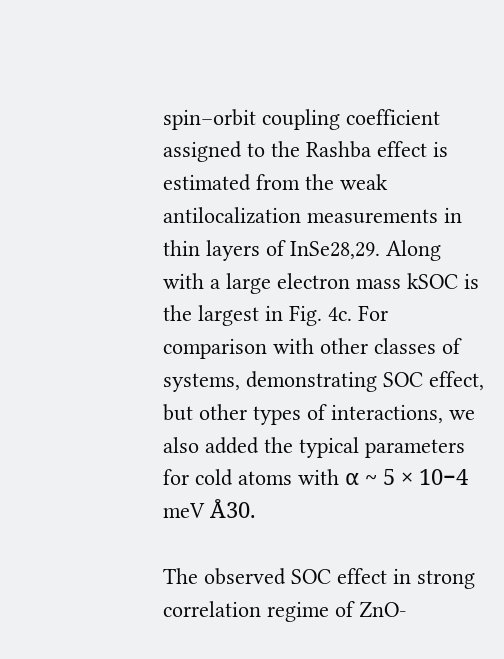spin–orbit coupling coefficient assigned to the Rashba effect is estimated from the weak antilocalization measurements in thin layers of InSe28,29. Along with a large electron mass kSOC is the largest in Fig. 4c. For comparison with other classes of systems, demonstrating SOC effect, but other types of interactions, we also added the typical parameters for cold atoms with α ~ 5 × 10−4 meV Å30.

The observed SOC effect in strong correlation regime of ZnO-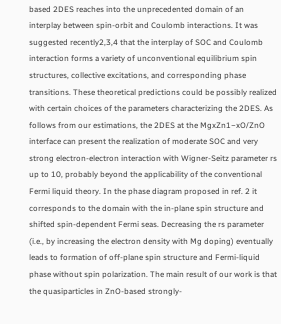based 2DES reaches into the unprecedented domain of an interplay between spin-orbit and Coulomb interactions. It was suggested recently2,3,4 that the interplay of SOC and Coulomb interaction forms a variety of unconventional equilibrium spin structures, collective excitations, and corresponding phase transitions. These theoretical predictions could be possibly realized with certain choices of the parameters characterizing the 2DES. As follows from our estimations, the 2DES at the MgxZn1−xO/ZnO interface can present the realization of moderate SOC and very strong electron-electron interaction with Wigner-Seitz parameter rs up to 10, probably beyond the applicability of the conventional Fermi liquid theory. In the phase diagram proposed in ref. 2 it corresponds to the domain with the in-plane spin structure and shifted spin-dependent Fermi seas. Decreasing the rs parameter (i.e., by increasing the electron density with Mg doping) eventually leads to formation of off-plane spin structure and Fermi-liquid phase without spin polarization. The main result of our work is that the quasiparticles in ZnO-based strongly-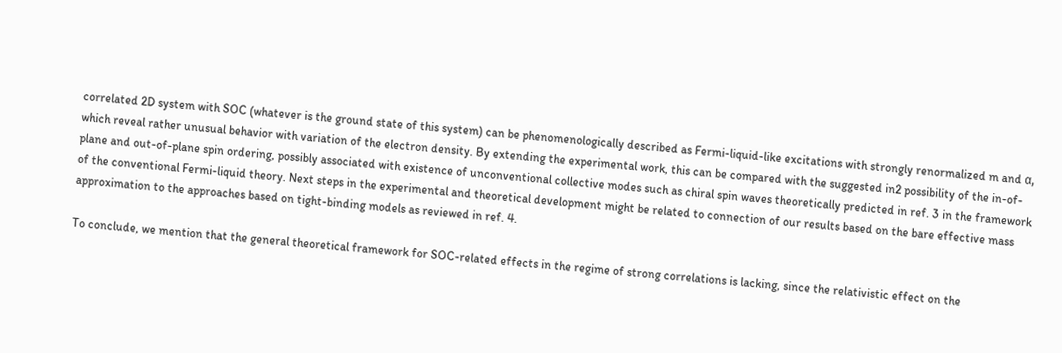correlated 2D system with SOC (whatever is the ground state of this system) can be phenomenologically described as Fermi-liquid-like excitations with strongly renormalized m and α, which reveal rather unusual behavior with variation of the electron density. By extending the experimental work, this can be compared with the suggested in2 possibility of the in-of-plane and out-of-plane spin ordering, possibly associated with existence of unconventional collective modes such as chiral spin waves theoretically predicted in ref. 3 in the framework of the conventional Fermi-liquid theory. Next steps in the experimental and theoretical development might be related to connection of our results based on the bare effective mass approximation to the approaches based on tight-binding models as reviewed in ref. 4.

To conclude, we mention that the general theoretical framework for SOC-related effects in the regime of strong correlations is lacking, since the relativistic effect on the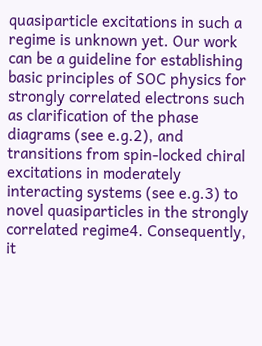quasiparticle excitations in such a regime is unknown yet. Our work can be a guideline for establishing basic principles of SOC physics for strongly correlated electrons such as clarification of the phase diagrams (see e.g.2), and transitions from spin-locked chiral excitations in moderately interacting systems (see e.g.3) to novel quasiparticles in the strongly correlated regime4. Consequently, it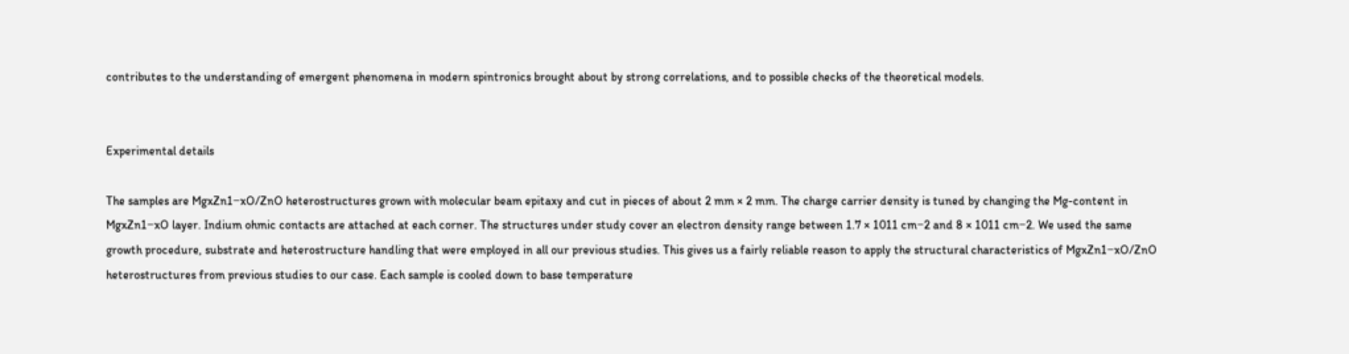contributes to the understanding of emergent phenomena in modern spintronics brought about by strong correlations, and to possible checks of the theoretical models.


Experimental details

The samples are MgxZn1−xO/ZnO heterostructures grown with molecular beam epitaxy and cut in pieces of about 2 mm × 2 mm. The charge carrier density is tuned by changing the Mg-content in MgxZn1−xO layer. Indium ohmic contacts are attached at each corner. The structures under study cover an electron density range between 1.7 × 1011 cm−2 and 8 × 1011 cm−2. We used the same growth procedure, substrate and heterostructure handling that were employed in all our previous studies. This gives us a fairly reliable reason to apply the structural characteristics of MgxZn1−xO/ZnO heterostructures from previous studies to our case. Each sample is cooled down to base temperature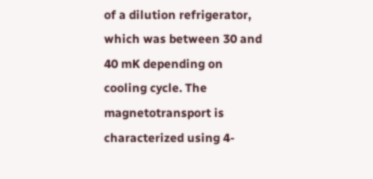of a dilution refrigerator, which was between 30 and 40 mK depending on cooling cycle. The magnetotransport is characterized using 4-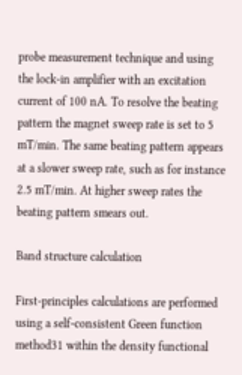probe measurement technique and using the lock-in amplifier with an excitation current of 100 nA. To resolve the beating pattern the magnet sweep rate is set to 5 mT/min. The same beating pattern appears at a slower sweep rate, such as for instance 2.5 mT/min. At higher sweep rates the beating pattern smears out.

Band structure calculation

First-principles calculations are performed using a self-consistent Green function method31 within the density functional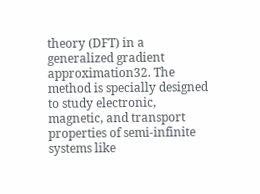theory (DFT) in a generalized gradient approximation32. The method is specially designed to study electronic, magnetic, and transport properties of semi-infinite systems like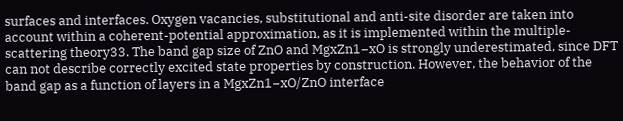surfaces and interfaces. Oxygen vacancies, substitutional and anti-site disorder are taken into account within a coherent-potential approximation, as it is implemented within the multiple-scattering theory33. The band gap size of ZnO and MgxZn1−xO is strongly underestimated, since DFT can not describe correctly excited state properties by construction. However, the behavior of the band gap as a function of layers in a MgxZn1−xO/ZnO interface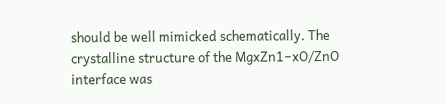should be well mimicked schematically. The crystalline structure of the MgxZn1−xO/ZnO interface was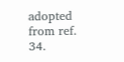adopted from ref. 34.